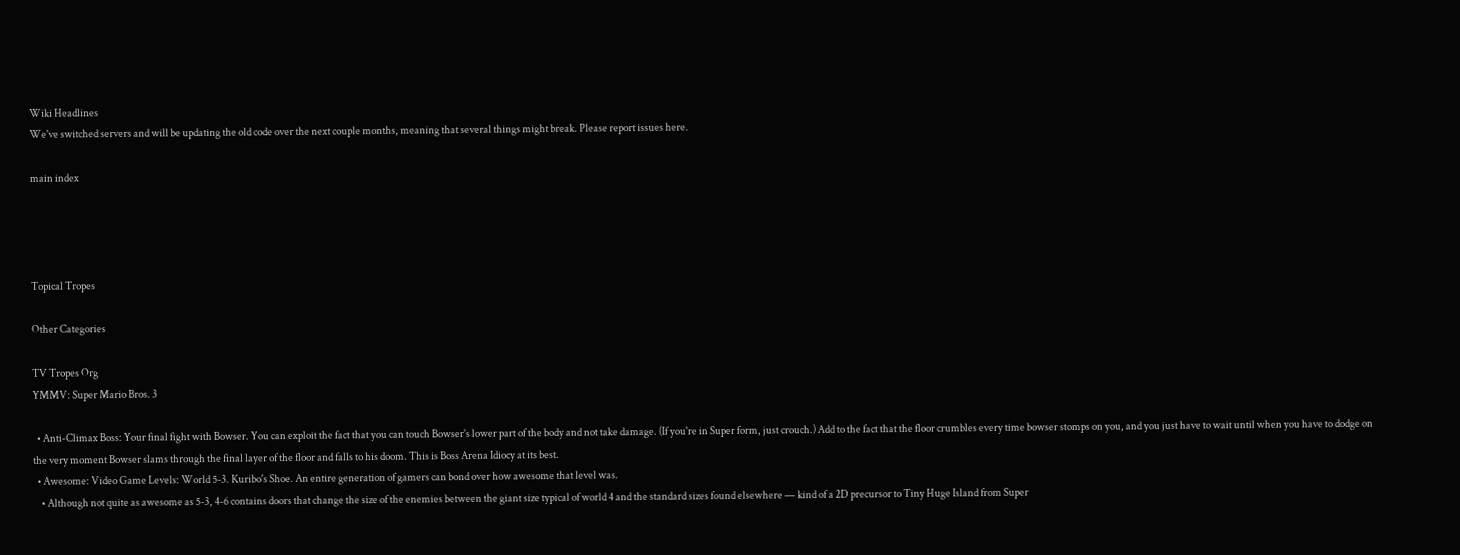Wiki Headlines
We've switched servers and will be updating the old code over the next couple months, meaning that several things might break. Please report issues here.

main index




Topical Tropes

Other Categories

TV Tropes Org
YMMV: Super Mario Bros. 3

  • Anti-Climax Boss: Your final fight with Bowser. You can exploit the fact that you can touch Bowser's lower part of the body and not take damage. (If you're in Super form, just crouch.) Add to the fact that the floor crumbles every time bowser stomps on you, and you just have to wait until when you have to dodge on the very moment Bowser slams through the final layer of the floor and falls to his doom. This is Boss Arena Idiocy at its best.
  • Awesome: Video Game Levels: World 5-3. Kuribo's Shoe. An entire generation of gamers can bond over how awesome that level was.
    • Although not quite as awesome as 5-3, 4-6 contains doors that change the size of the enemies between the giant size typical of world 4 and the standard sizes found elsewhere — kind of a 2D precursor to Tiny Huge Island from Super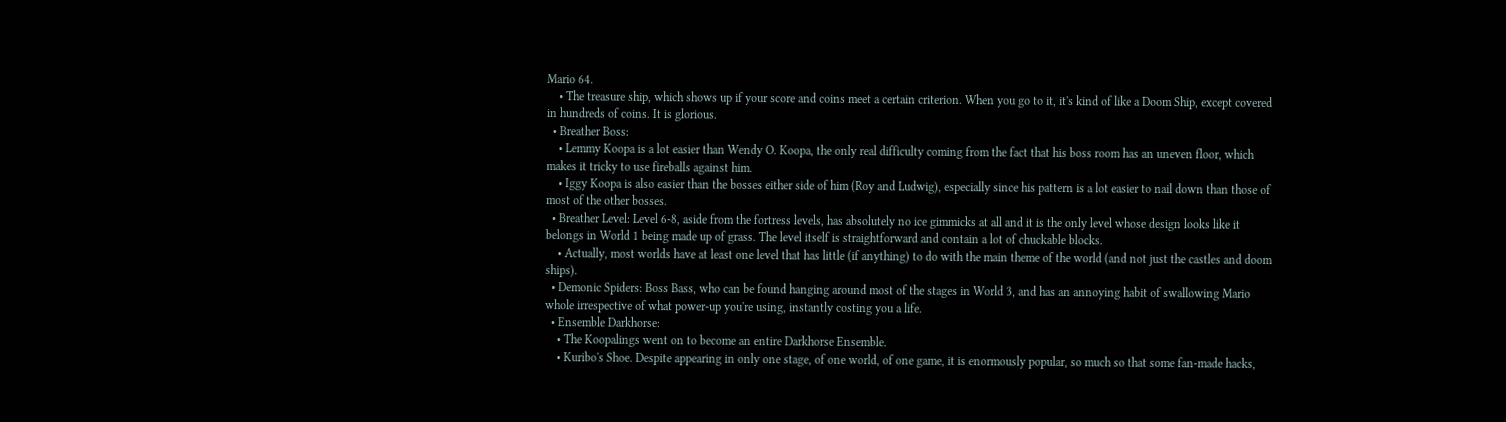Mario 64.
    • The treasure ship, which shows up if your score and coins meet a certain criterion. When you go to it, it's kind of like a Doom Ship, except covered in hundreds of coins. It is glorious.
  • Breather Boss:
    • Lemmy Koopa is a lot easier than Wendy O. Koopa, the only real difficulty coming from the fact that his boss room has an uneven floor, which makes it tricky to use fireballs against him.
    • Iggy Koopa is also easier than the bosses either side of him (Roy and Ludwig), especially since his pattern is a lot easier to nail down than those of most of the other bosses.
  • Breather Level: Level 6-8, aside from the fortress levels, has absolutely no ice gimmicks at all and it is the only level whose design looks like it belongs in World 1 being made up of grass. The level itself is straightforward and contain a lot of chuckable blocks.
    • Actually, most worlds have at least one level that has little (if anything) to do with the main theme of the world (and not just the castles and doom ships).
  • Demonic Spiders: Boss Bass, who can be found hanging around most of the stages in World 3, and has an annoying habit of swallowing Mario whole irrespective of what power-up you're using, instantly costing you a life.
  • Ensemble Darkhorse:
    • The Koopalings went on to become an entire Darkhorse Ensemble.
    • Kuribo's Shoe. Despite appearing in only one stage, of one world, of one game, it is enormously popular, so much so that some fan-made hacks,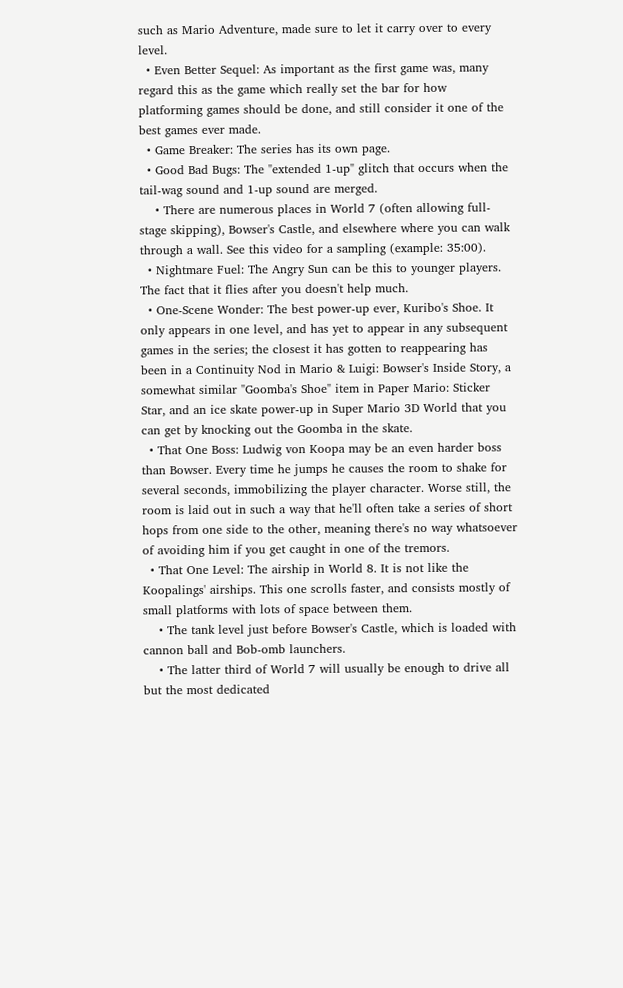such as Mario Adventure, made sure to let it carry over to every level.
  • Even Better Sequel: As important as the first game was, many regard this as the game which really set the bar for how platforming games should be done, and still consider it one of the best games ever made.
  • Game Breaker: The series has its own page.
  • Good Bad Bugs: The "extended 1-up" glitch that occurs when the tail-wag sound and 1-up sound are merged.
    • There are numerous places in World 7 (often allowing full-stage skipping), Bowser's Castle, and elsewhere where you can walk through a wall. See this video for a sampling (example: 35:00).
  • Nightmare Fuel: The Angry Sun can be this to younger players. The fact that it flies after you doesn't help much.
  • One-Scene Wonder: The best power-up ever, Kuribo's Shoe. It only appears in one level, and has yet to appear in any subsequent games in the series; the closest it has gotten to reappearing has been in a Continuity Nod in Mario & Luigi: Bowser's Inside Story, a somewhat similar "Goomba's Shoe" item in Paper Mario: Sticker Star, and an ice skate power-up in Super Mario 3D World that you can get by knocking out the Goomba in the skate.
  • That One Boss: Ludwig von Koopa may be an even harder boss than Bowser. Every time he jumps he causes the room to shake for several seconds, immobilizing the player character. Worse still, the room is laid out in such a way that he'll often take a series of short hops from one side to the other, meaning there's no way whatsoever of avoiding him if you get caught in one of the tremors.
  • That One Level: The airship in World 8. It is not like the Koopalings' airships. This one scrolls faster, and consists mostly of small platforms with lots of space between them.
    • The tank level just before Bowser's Castle, which is loaded with cannon ball and Bob-omb launchers.
    • The latter third of World 7 will usually be enough to drive all but the most dedicated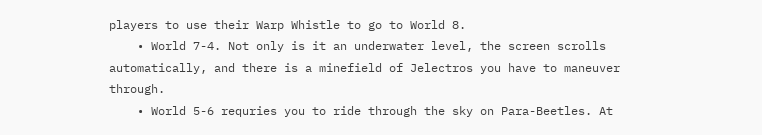players to use their Warp Whistle to go to World 8.
    • World 7-4. Not only is it an underwater level, the screen scrolls automatically, and there is a minefield of Jelectros you have to maneuver through.
    • World 5-6 requries you to ride through the sky on Para-Beetles. At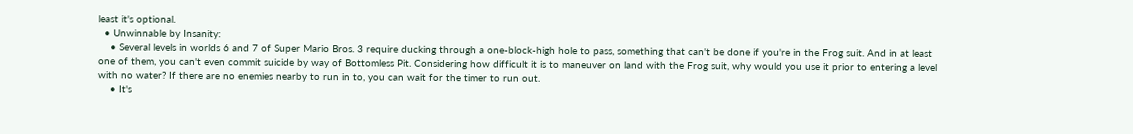least it's optional.
  • Unwinnable by Insanity:
    • Several levels in worlds 6 and 7 of Super Mario Bros. 3 require ducking through a one-block-high hole to pass, something that can't be done if you're in the Frog suit. And in at least one of them, you can't even commit suicide by way of Bottomless Pit. Considering how difficult it is to maneuver on land with the Frog suit, why would you use it prior to entering a level with no water? If there are no enemies nearby to run in to, you can wait for the timer to run out.
    • It's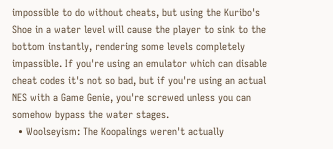impossible to do without cheats, but using the Kuribo's Shoe in a water level will cause the player to sink to the bottom instantly, rendering some levels completely impassible. If you're using an emulator which can disable cheat codes it's not so bad, but if you're using an actual NES with a Game Genie, you're screwed unless you can somehow bypass the water stages.
  • Woolseyism: The Koopalings weren't actually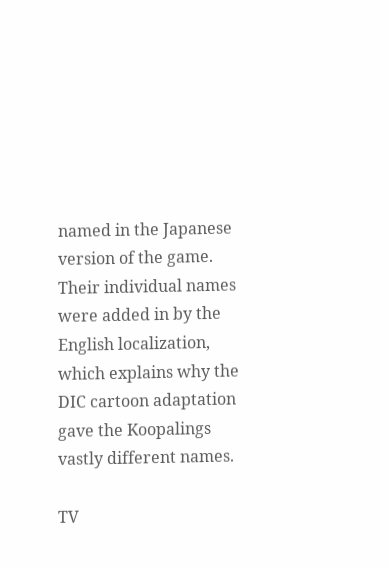named in the Japanese version of the game. Their individual names were added in by the English localization, which explains why the DIC cartoon adaptation gave the Koopalings vastly different names.

TV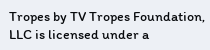Tropes by TV Tropes Foundation, LLC is licensed under a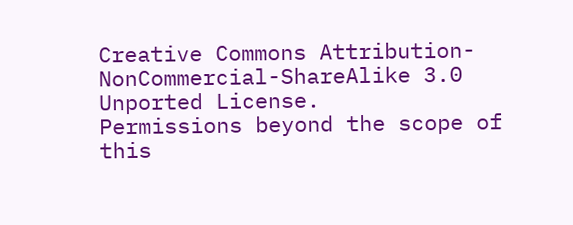Creative Commons Attribution-NonCommercial-ShareAlike 3.0 Unported License.
Permissions beyond the scope of this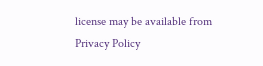license may be available from
Privacy Policy